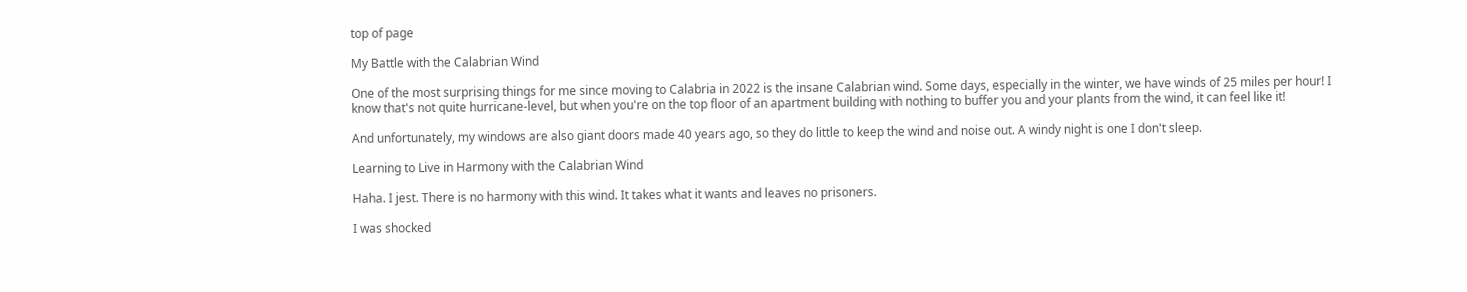top of page

My Battle with the Calabrian Wind

One of the most surprising things for me since moving to Calabria in 2022 is the insane Calabrian wind. Some days, especially in the winter, we have winds of 25 miles per hour! I know that's not quite hurricane-level, but when you're on the top floor of an apartment building with nothing to buffer you and your plants from the wind, it can feel like it!

And unfortunately, my windows are also giant doors made 40 years ago, so they do little to keep the wind and noise out. A windy night is one I don't sleep.

Learning to Live in Harmony with the Calabrian Wind

Haha. I jest. There is no harmony with this wind. It takes what it wants and leaves no prisoners.

I was shocked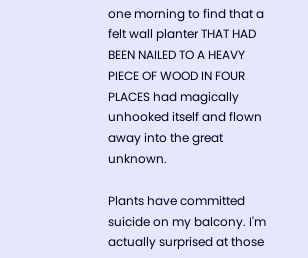one morning to find that a felt wall planter THAT HAD BEEN NAILED TO A HEAVY PIECE OF WOOD IN FOUR PLACES had magically unhooked itself and flown away into the great unknown.

Plants have committed suicide on my balcony. I'm actually surprised at those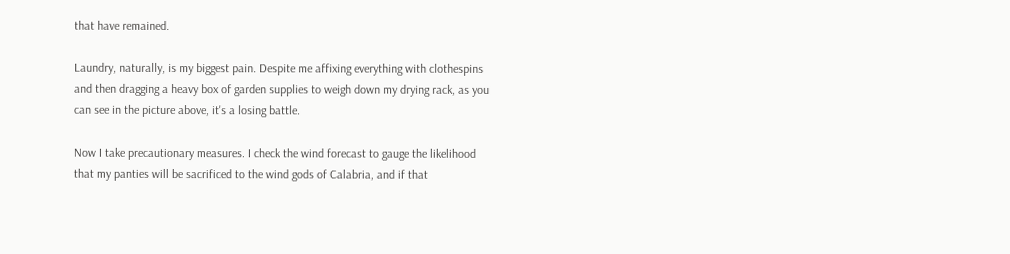that have remained.

Laundry, naturally, is my biggest pain. Despite me affixing everything with clothespins and then dragging a heavy box of garden supplies to weigh down my drying rack, as you can see in the picture above, it's a losing battle.

Now I take precautionary measures. I check the wind forecast to gauge the likelihood that my panties will be sacrificed to the wind gods of Calabria, and if that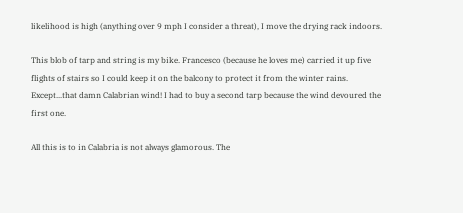likelihood is high (anything over 9 mph I consider a threat), I move the drying rack indoors.

This blob of tarp and string is my bike. Francesco (because he loves me) carried it up five flights of stairs so I could keep it on the balcony to protect it from the winter rains. Except...that damn Calabrian wind! I had to buy a second tarp because the wind devoured the first one.

All this is to in Calabria is not always glamorous. The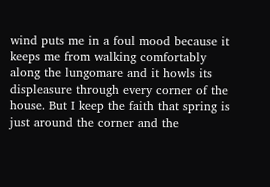wind puts me in a foul mood because it keeps me from walking comfortably along the lungomare and it howls its displeasure through every corner of the house. But I keep the faith that spring is just around the corner and the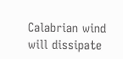Calabrian wind will dissipate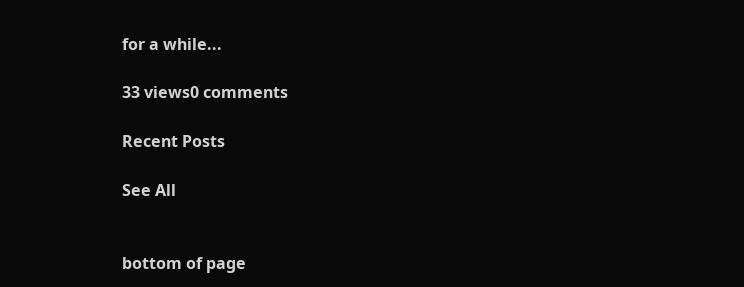for a while...

33 views0 comments

Recent Posts

See All


bottom of page